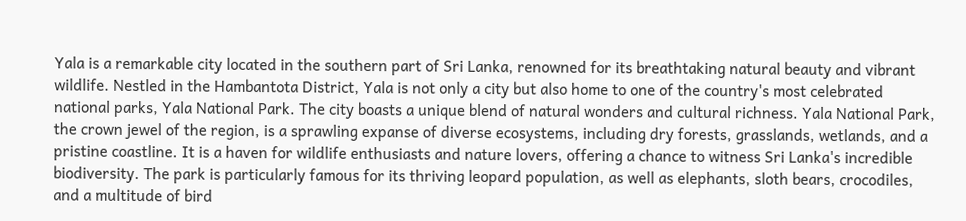Yala is a remarkable city located in the southern part of Sri Lanka, renowned for its breathtaking natural beauty and vibrant wildlife. Nestled in the Hambantota District, Yala is not only a city but also home to one of the country's most celebrated national parks, Yala National Park. The city boasts a unique blend of natural wonders and cultural richness. Yala National Park, the crown jewel of the region, is a sprawling expanse of diverse ecosystems, including dry forests, grasslands, wetlands, and a pristine coastline. It is a haven for wildlife enthusiasts and nature lovers, offering a chance to witness Sri Lanka's incredible biodiversity. The park is particularly famous for its thriving leopard population, as well as elephants, sloth bears, crocodiles, and a multitude of bird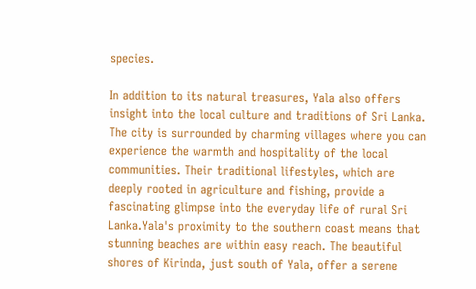species.

In addition to its natural treasures, Yala also offers insight into the local culture and traditions of Sri Lanka. The city is surrounded by charming villages where you can experience the warmth and hospitality of the local communities. Their traditional lifestyles, which are deeply rooted in agriculture and fishing, provide a fascinating glimpse into the everyday life of rural Sri Lanka.Yala's proximity to the southern coast means that stunning beaches are within easy reach. The beautiful shores of Kirinda, just south of Yala, offer a serene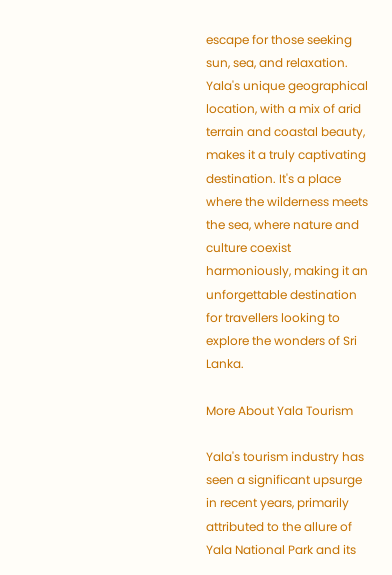escape for those seeking sun, sea, and relaxation. Yala's unique geographical location, with a mix of arid terrain and coastal beauty, makes it a truly captivating destination. It's a place where the wilderness meets the sea, where nature and culture coexist harmoniously, making it an unforgettable destination for travellers looking to explore the wonders of Sri Lanka.

More About Yala Tourism

Yala's tourism industry has seen a significant upsurge in recent years, primarily attributed to the allure of Yala National Park and its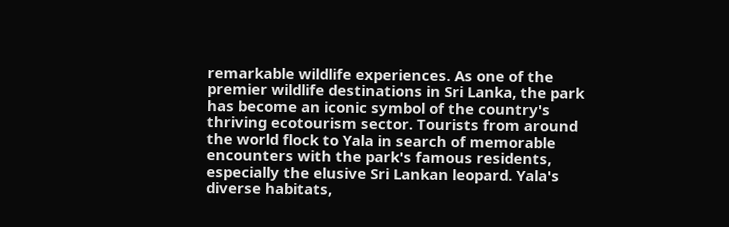remarkable wildlife experiences. As one of the premier wildlife destinations in Sri Lanka, the park has become an iconic symbol of the country's thriving ecotourism sector. Tourists from around the world flock to Yala in search of memorable encounters with the park's famous residents, especially the elusive Sri Lankan leopard. Yala's diverse habitats,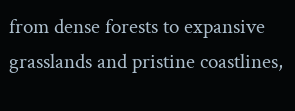from dense forests to expansive grasslands and pristine coastlines,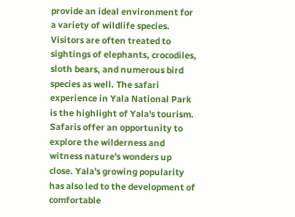provide an ideal environment for a variety of wildlife species. Visitors are often treated to sightings of elephants, crocodiles, sloth bears, and numerous bird species as well. The safari experience in Yala National Park is the highlight of Yala's tourism. Safaris offer an opportunity to explore the wilderness and witness nature's wonders up close. Yala's growing popularity has also led to the development of comfortable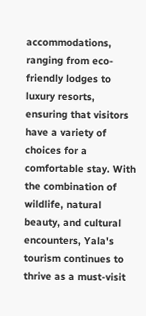accommodations, ranging from eco-friendly lodges to luxury resorts, ensuring that visitors have a variety of choices for a comfortable stay. With the combination of wildlife, natural beauty, and cultural encounters, Yala's tourism continues to thrive as a must-visit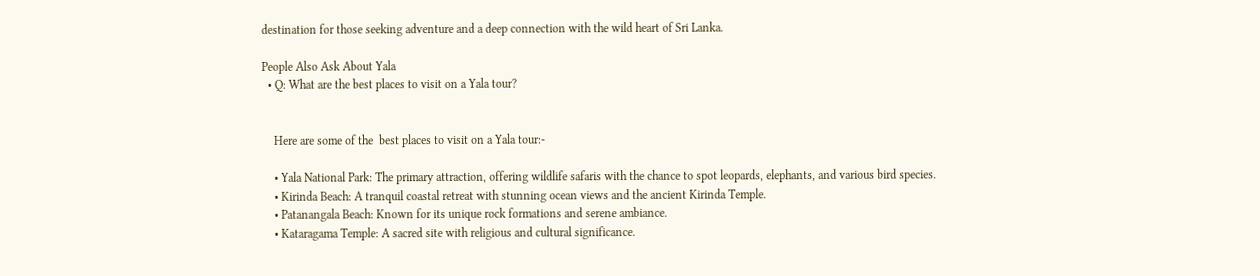destination for those seeking adventure and a deep connection with the wild heart of Sri Lanka.

People Also Ask About Yala
  • Q: What are the best places to visit on a Yala tour?


    Here are some of the  best places to visit on a Yala tour:-

    • Yala National Park: The primary attraction, offering wildlife safaris with the chance to spot leopards, elephants, and various bird species.
    • Kirinda Beach: A tranquil coastal retreat with stunning ocean views and the ancient Kirinda Temple.
    • Patanangala Beach: Known for its unique rock formations and serene ambiance.
    • Kataragama Temple: A sacred site with religious and cultural significance.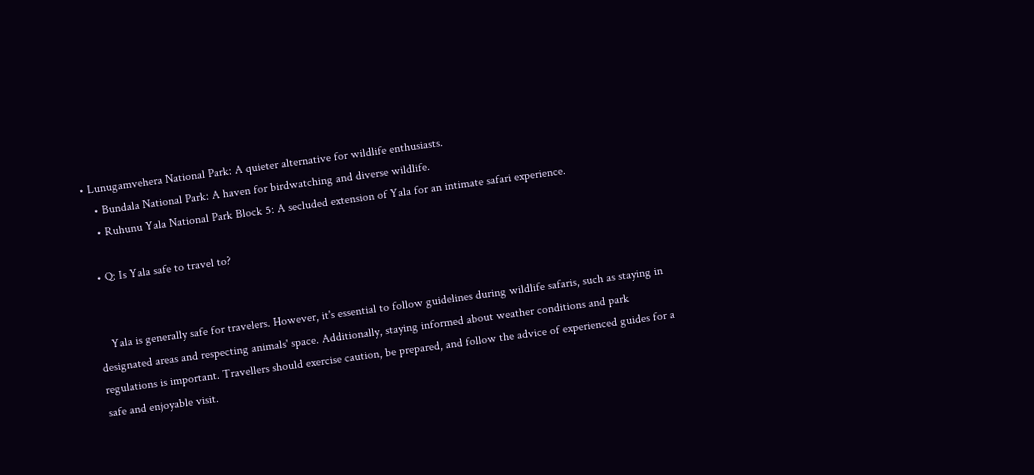• Lunugamvehera National Park: A quieter alternative for wildlife enthusiasts.
    • Bundala National Park: A haven for birdwatching and diverse wildlife.
    • Ruhunu Yala National Park Block 5: A secluded extension of Yala for an intimate safari experience.

  • Q: Is Yala safe to travel to?


    Yala is generally safe for travelers. However, it's essential to follow guidelines during wildlife safaris, such as staying in designated areas and respecting animals' space. Additionally, staying informed about weather conditions and park regulations is important. Travellers should exercise caution, be prepared, and follow the advice of experienced guides for a safe and enjoyable visit.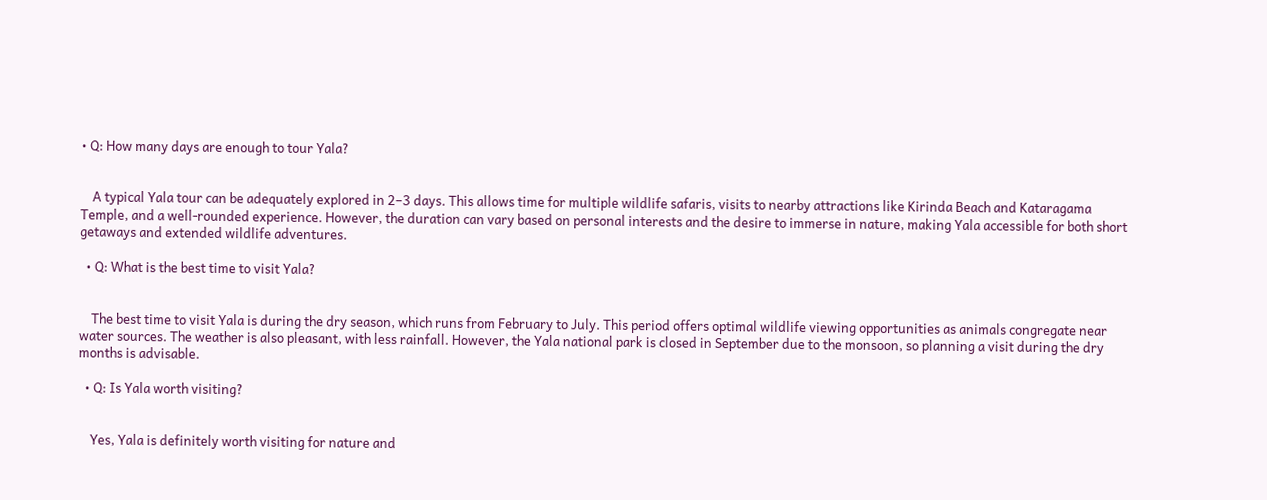• Q: How many days are enough to tour Yala?


    A typical Yala tour can be adequately explored in 2–3 days. This allows time for multiple wildlife safaris, visits to nearby attractions like Kirinda Beach and Kataragama Temple, and a well-rounded experience. However, the duration can vary based on personal interests and the desire to immerse in nature, making Yala accessible for both short getaways and extended wildlife adventures.

  • Q: What is the best time to visit Yala?


    The best time to visit Yala is during the dry season, which runs from February to July. This period offers optimal wildlife viewing opportunities as animals congregate near water sources. The weather is also pleasant, with less rainfall. However, the Yala national park is closed in September due to the monsoon, so planning a visit during the dry months is advisable.

  • Q: Is Yala worth visiting?


    Yes, Yala is definitely worth visiting for nature and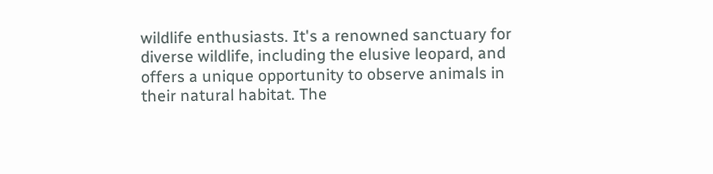wildlife enthusiasts. It's a renowned sanctuary for diverse wildlife, including the elusive leopard, and offers a unique opportunity to observe animals in their natural habitat. The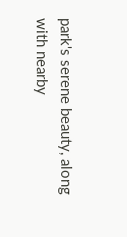park's serene beauty, along with nearby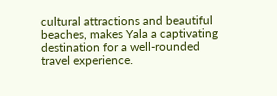cultural attractions and beautiful beaches, makes Yala a captivating destination for a well-rounded travel experience.